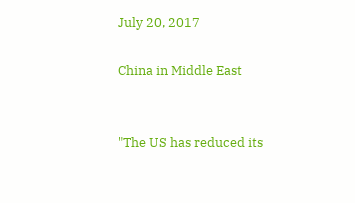July 20, 2017

China in Middle East


"The US has reduced its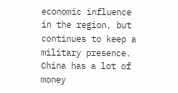economic influence in the region, but continues to keep a military presence. China has a lot of money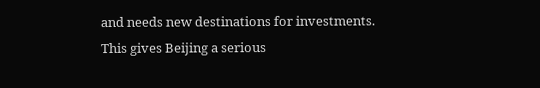and needs new destinations for investments. This gives Beijing a serious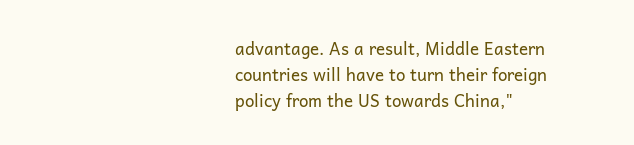advantage. As a result, Middle Eastern countries will have to turn their foreign policy from the US towards China,"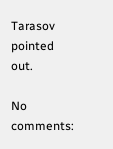Tarasov pointed out.

No comments: